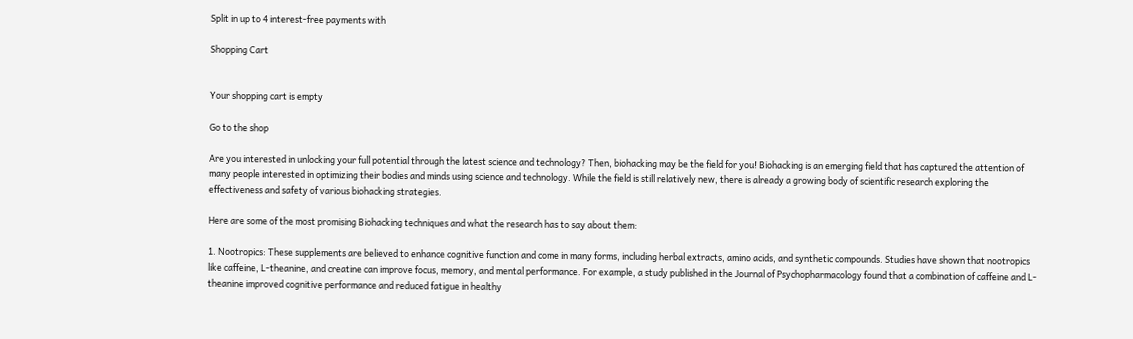Split in up to 4 interest-free payments with

Shopping Cart


Your shopping cart is empty

Go to the shop

Are you interested in unlocking your full potential through the latest science and technology? Then, biohacking may be the field for you! Biohacking is an emerging field that has captured the attention of many people interested in optimizing their bodies and minds using science and technology. While the field is still relatively new, there is already a growing body of scientific research exploring the effectiveness and safety of various biohacking strategies.

Here are some of the most promising Biohacking techniques and what the research has to say about them:

1. Nootropics: These supplements are believed to enhance cognitive function and come in many forms, including herbal extracts, amino acids, and synthetic compounds. Studies have shown that nootropics like caffeine, L-theanine, and creatine can improve focus, memory, and mental performance. For example, a study published in the Journal of Psychopharmacology found that a combination of caffeine and L-theanine improved cognitive performance and reduced fatigue in healthy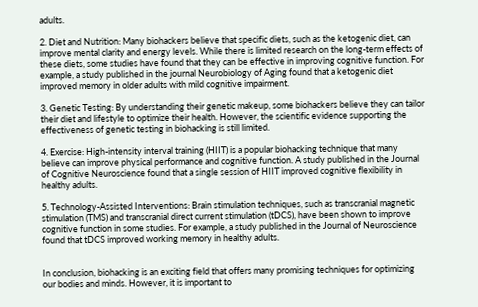adults.

2. Diet and Nutrition: Many biohackers believe that specific diets, such as the ketogenic diet, can improve mental clarity and energy levels. While there is limited research on the long-term effects of these diets, some studies have found that they can be effective in improving cognitive function. For example, a study published in the journal Neurobiology of Aging found that a ketogenic diet improved memory in older adults with mild cognitive impairment.

3. Genetic Testing: By understanding their genetic makeup, some biohackers believe they can tailor their diet and lifestyle to optimize their health. However, the scientific evidence supporting the effectiveness of genetic testing in biohacking is still limited.

4. Exercise: High-intensity interval training (HIIT) is a popular biohacking technique that many believe can improve physical performance and cognitive function. A study published in the Journal of Cognitive Neuroscience found that a single session of HIIT improved cognitive flexibility in healthy adults.

5. Technology-Assisted Interventions: Brain stimulation techniques, such as transcranial magnetic stimulation (TMS) and transcranial direct current stimulation (tDCS), have been shown to improve cognitive function in some studies. For example, a study published in the Journal of Neuroscience found that tDCS improved working memory in healthy adults.


In conclusion, biohacking is an exciting field that offers many promising techniques for optimizing our bodies and minds. However, it is important to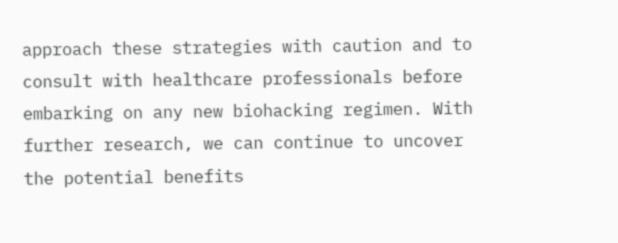approach these strategies with caution and to consult with healthcare professionals before embarking on any new biohacking regimen. With further research, we can continue to uncover the potential benefits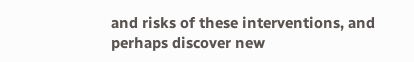and risks of these interventions, and perhaps discover new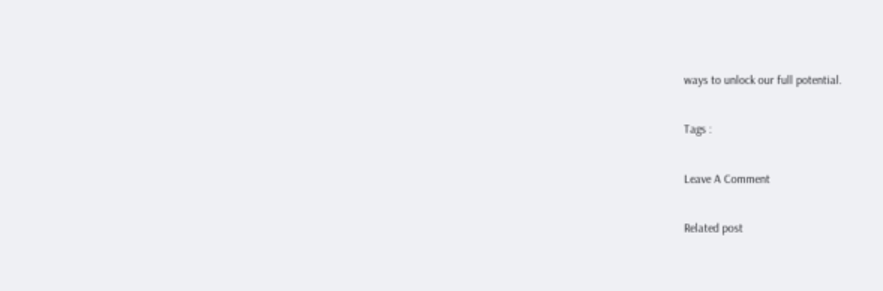ways to unlock our full potential.

Tags :

Leave A Comment

Related post